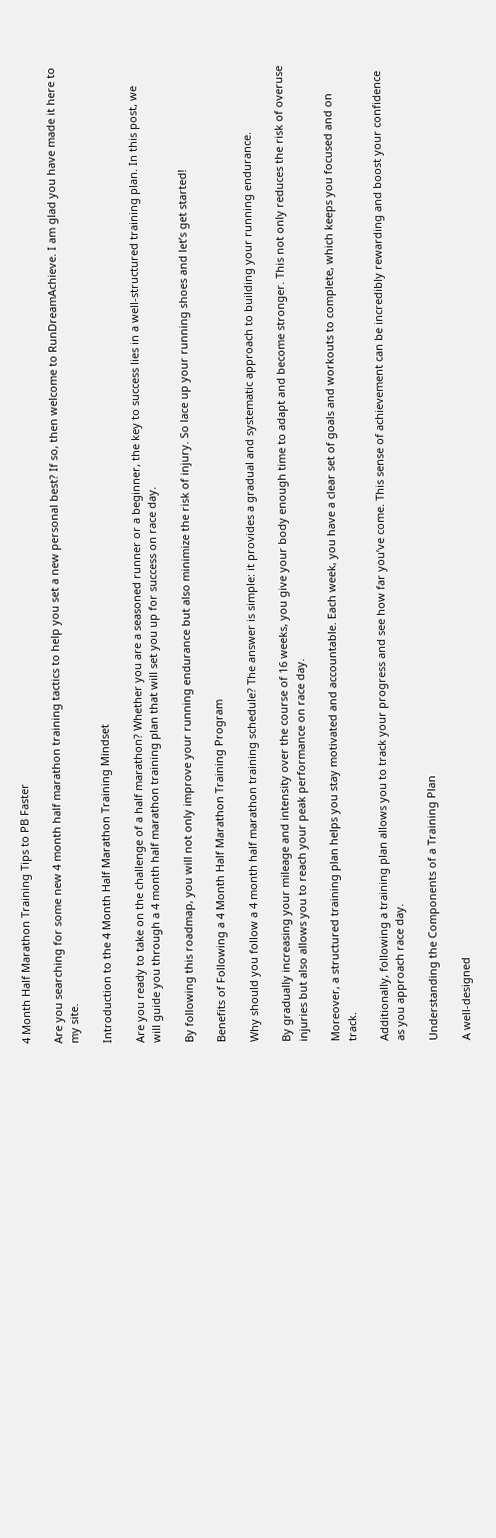4 Month Half Marathon Training Tips to PB Faster

Are you searching for some new 4 month half marathon training tactics to help you set a new personal best? If so, then welcome to RunDreamAchieve. I am glad you have made it here to my site.

Introduction to the 4 Month Half Marathon Training Mindset

Are you ready to take on the challenge of a half marathon? Whether you are a seasoned runner or a beginner, the key to success lies in a well-structured training plan. In this post, we will guide you through a 4 month half marathon training plan that will set you up for success on race day.

By following this roadmap, you will not only improve your running endurance but also minimize the risk of injury. So lace up your running shoes and let’s get started!

Benefits of Following a 4 Month Half Marathon Training Program

Why should you follow a 4 month half marathon training schedule? The answer is simple: it provides a gradual and systematic approach to building your running endurance.

By gradually increasing your mileage and intensity over the course of 16 weeks, you give your body enough time to adapt and become stronger. This not only reduces the risk of overuse injuries but also allows you to reach your peak performance on race day.

Moreover, a structured training plan helps you stay motivated and accountable. Each week, you have a clear set of goals and workouts to complete, which keeps you focused and on track.

Additionally, following a training plan allows you to track your progress and see how far you’ve come. This sense of achievement can be incredibly rewarding and boost your confidence as you approach race day.

Understanding the Components of a Training Plan

A well-designed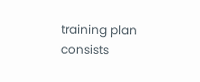training plan consists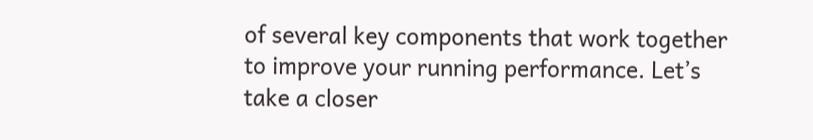of several key components that work together to improve your running performance. Let’s take a closer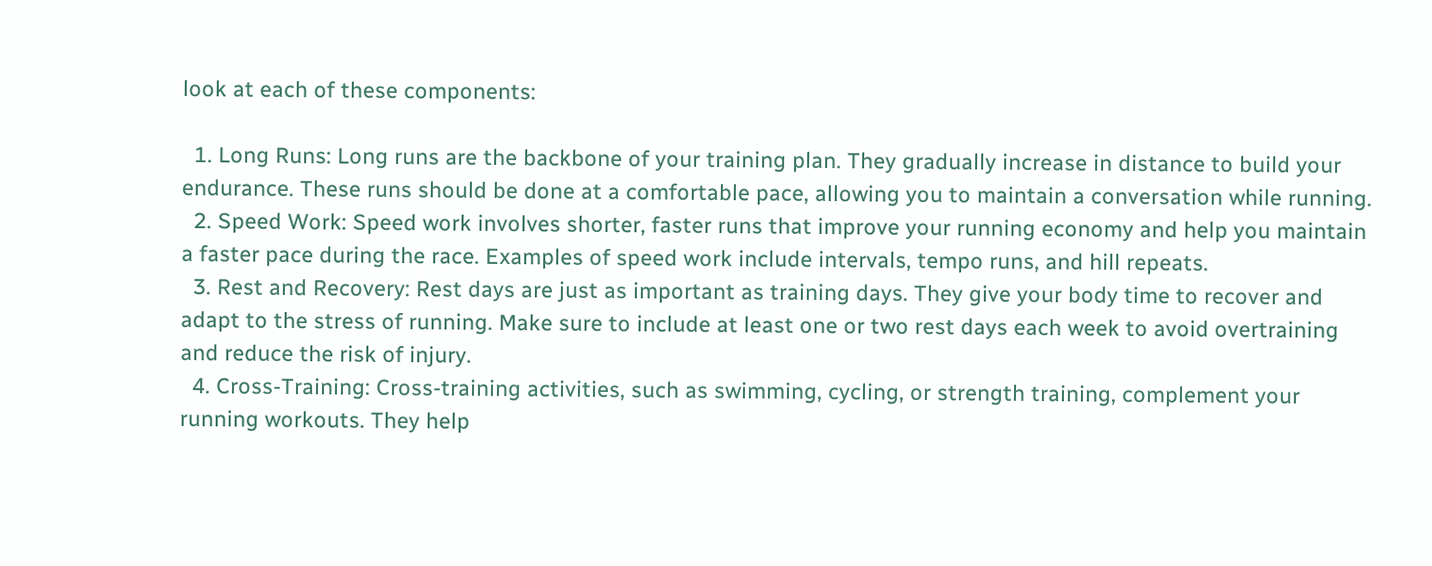look at each of these components:

  1. Long Runs: Long runs are the backbone of your training plan. They gradually increase in distance to build your endurance. These runs should be done at a comfortable pace, allowing you to maintain a conversation while running.
  2. Speed Work: Speed work involves shorter, faster runs that improve your running economy and help you maintain a faster pace during the race. Examples of speed work include intervals, tempo runs, and hill repeats.
  3. Rest and Recovery: Rest days are just as important as training days. They give your body time to recover and adapt to the stress of running. Make sure to include at least one or two rest days each week to avoid overtraining and reduce the risk of injury.
  4. Cross-Training: Cross-training activities, such as swimming, cycling, or strength training, complement your running workouts. They help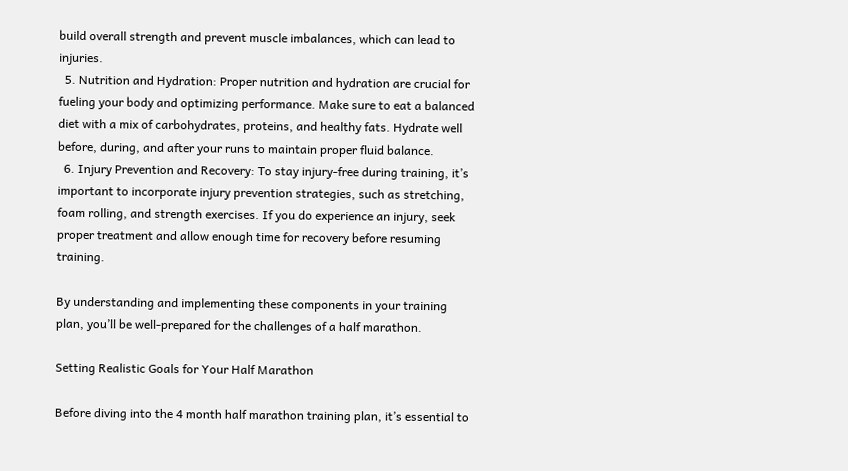build overall strength and prevent muscle imbalances, which can lead to injuries.
  5. Nutrition and Hydration: Proper nutrition and hydration are crucial for fueling your body and optimizing performance. Make sure to eat a balanced diet with a mix of carbohydrates, proteins, and healthy fats. Hydrate well before, during, and after your runs to maintain proper fluid balance.
  6. Injury Prevention and Recovery: To stay injury-free during training, it’s important to incorporate injury prevention strategies, such as stretching, foam rolling, and strength exercises. If you do experience an injury, seek proper treatment and allow enough time for recovery before resuming training.

By understanding and implementing these components in your training plan, you’ll be well-prepared for the challenges of a half marathon.

Setting Realistic Goals for Your Half Marathon

Before diving into the 4 month half marathon training plan, it’s essential to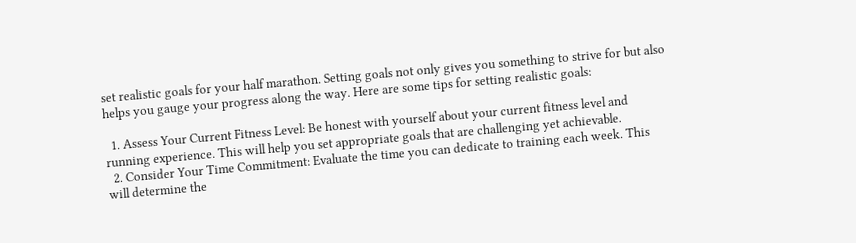set realistic goals for your half marathon. Setting goals not only gives you something to strive for but also helps you gauge your progress along the way. Here are some tips for setting realistic goals:

  1. Assess Your Current Fitness Level: Be honest with yourself about your current fitness level and running experience. This will help you set appropriate goals that are challenging yet achievable.
  2. Consider Your Time Commitment: Evaluate the time you can dedicate to training each week. This will determine the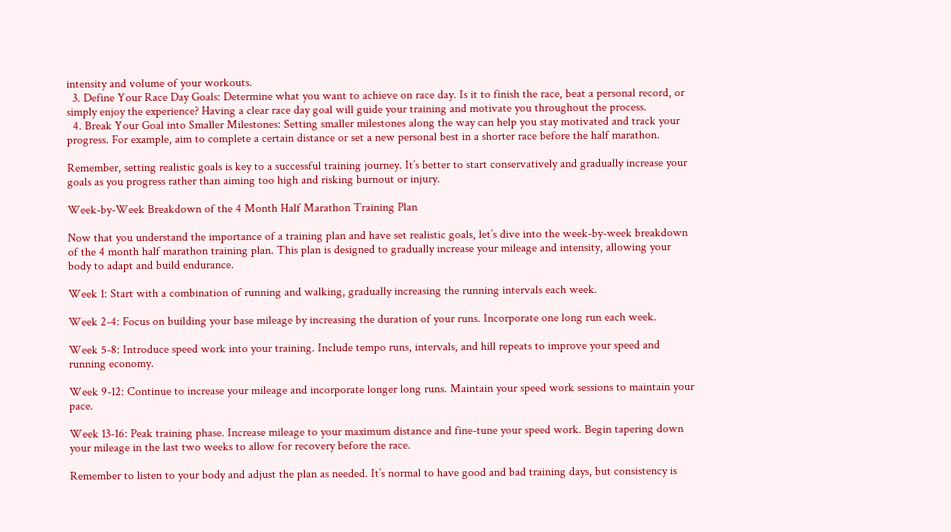intensity and volume of your workouts.
  3. Define Your Race Day Goals: Determine what you want to achieve on race day. Is it to finish the race, beat a personal record, or simply enjoy the experience? Having a clear race day goal will guide your training and motivate you throughout the process.
  4. Break Your Goal into Smaller Milestones: Setting smaller milestones along the way can help you stay motivated and track your progress. For example, aim to complete a certain distance or set a new personal best in a shorter race before the half marathon.

Remember, setting realistic goals is key to a successful training journey. It’s better to start conservatively and gradually increase your goals as you progress rather than aiming too high and risking burnout or injury.

Week-by-Week Breakdown of the 4 Month Half Marathon Training Plan

Now that you understand the importance of a training plan and have set realistic goals, let’s dive into the week-by-week breakdown of the 4 month half marathon training plan. This plan is designed to gradually increase your mileage and intensity, allowing your body to adapt and build endurance.

Week 1: Start with a combination of running and walking, gradually increasing the running intervals each week.

Week 2-4: Focus on building your base mileage by increasing the duration of your runs. Incorporate one long run each week.

Week 5-8: Introduce speed work into your training. Include tempo runs, intervals, and hill repeats to improve your speed and running economy.

Week 9-12: Continue to increase your mileage and incorporate longer long runs. Maintain your speed work sessions to maintain your pace.

Week 13-16: Peak training phase. Increase mileage to your maximum distance and fine-tune your speed work. Begin tapering down your mileage in the last two weeks to allow for recovery before the race.

Remember to listen to your body and adjust the plan as needed. It’s normal to have good and bad training days, but consistency is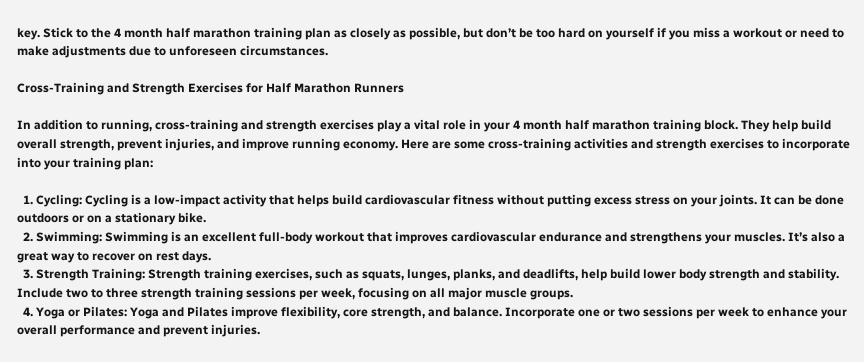key. Stick to the 4 month half marathon training plan as closely as possible, but don’t be too hard on yourself if you miss a workout or need to make adjustments due to unforeseen circumstances.

Cross-Training and Strength Exercises for Half Marathon Runners

In addition to running, cross-training and strength exercises play a vital role in your 4 month half marathon training block. They help build overall strength, prevent injuries, and improve running economy. Here are some cross-training activities and strength exercises to incorporate into your training plan:

  1. Cycling: Cycling is a low-impact activity that helps build cardiovascular fitness without putting excess stress on your joints. It can be done outdoors or on a stationary bike.
  2. Swimming: Swimming is an excellent full-body workout that improves cardiovascular endurance and strengthens your muscles. It’s also a great way to recover on rest days.
  3. Strength Training: Strength training exercises, such as squats, lunges, planks, and deadlifts, help build lower body strength and stability. Include two to three strength training sessions per week, focusing on all major muscle groups.
  4. Yoga or Pilates: Yoga and Pilates improve flexibility, core strength, and balance. Incorporate one or two sessions per week to enhance your overall performance and prevent injuries.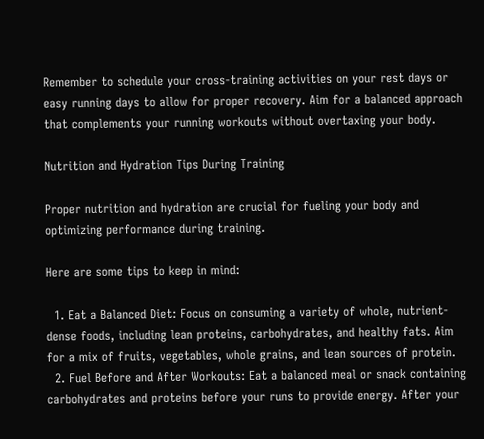Remember to schedule your cross-training activities on your rest days or easy running days to allow for proper recovery. Aim for a balanced approach that complements your running workouts without overtaxing your body.

Nutrition and Hydration Tips During Training

Proper nutrition and hydration are crucial for fueling your body and optimizing performance during training.

Here are some tips to keep in mind:

  1. Eat a Balanced Diet: Focus on consuming a variety of whole, nutrient-dense foods, including lean proteins, carbohydrates, and healthy fats. Aim for a mix of fruits, vegetables, whole grains, and lean sources of protein.
  2. Fuel Before and After Workouts: Eat a balanced meal or snack containing carbohydrates and proteins before your runs to provide energy. After your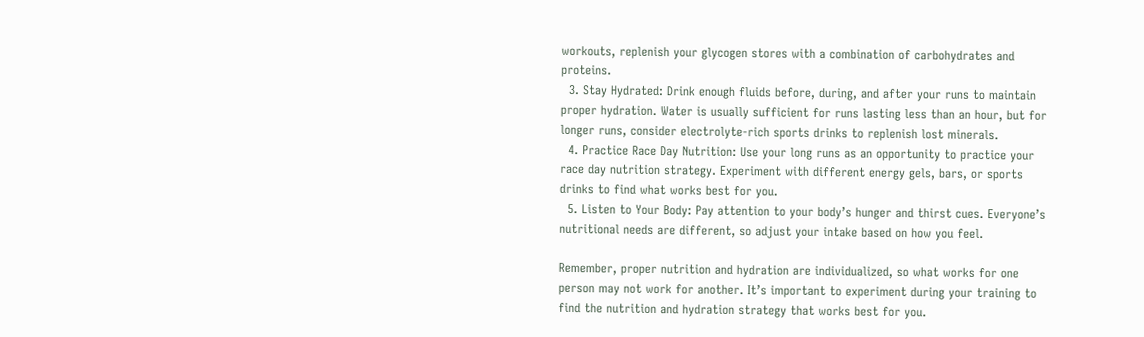workouts, replenish your glycogen stores with a combination of carbohydrates and proteins.
  3. Stay Hydrated: Drink enough fluids before, during, and after your runs to maintain proper hydration. Water is usually sufficient for runs lasting less than an hour, but for longer runs, consider electrolyte-rich sports drinks to replenish lost minerals.
  4. Practice Race Day Nutrition: Use your long runs as an opportunity to practice your race day nutrition strategy. Experiment with different energy gels, bars, or sports drinks to find what works best for you.
  5. Listen to Your Body: Pay attention to your body’s hunger and thirst cues. Everyone’s nutritional needs are different, so adjust your intake based on how you feel.

Remember, proper nutrition and hydration are individualized, so what works for one person may not work for another. It’s important to experiment during your training to find the nutrition and hydration strategy that works best for you.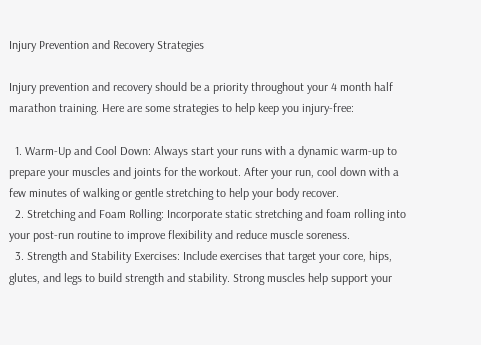Injury Prevention and Recovery Strategies

Injury prevention and recovery should be a priority throughout your 4 month half marathon training. Here are some strategies to help keep you injury-free:

  1. Warm-Up and Cool Down: Always start your runs with a dynamic warm-up to prepare your muscles and joints for the workout. After your run, cool down with a few minutes of walking or gentle stretching to help your body recover.
  2. Stretching and Foam Rolling: Incorporate static stretching and foam rolling into your post-run routine to improve flexibility and reduce muscle soreness.
  3. Strength and Stability Exercises: Include exercises that target your core, hips, glutes, and legs to build strength and stability. Strong muscles help support your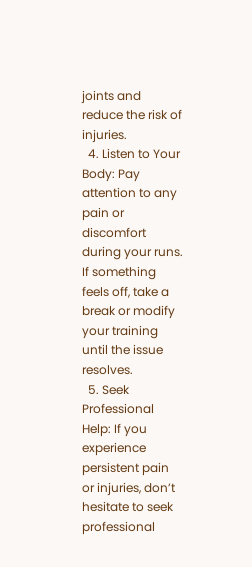joints and reduce the risk of injuries.
  4. Listen to Your Body: Pay attention to any pain or discomfort during your runs. If something feels off, take a break or modify your training until the issue resolves.
  5. Seek Professional Help: If you experience persistent pain or injuries, don’t hesitate to seek professional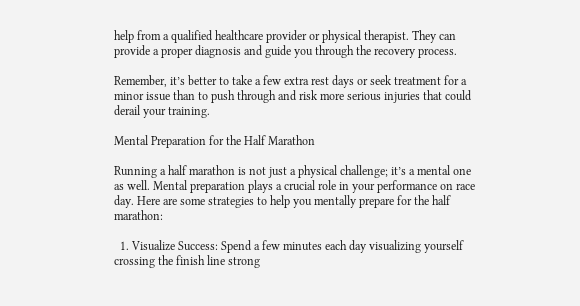help from a qualified healthcare provider or physical therapist. They can provide a proper diagnosis and guide you through the recovery process.

Remember, it’s better to take a few extra rest days or seek treatment for a minor issue than to push through and risk more serious injuries that could derail your training.

Mental Preparation for the Half Marathon

Running a half marathon is not just a physical challenge; it’s a mental one as well. Mental preparation plays a crucial role in your performance on race day. Here are some strategies to help you mentally prepare for the half marathon:

  1. Visualize Success: Spend a few minutes each day visualizing yourself crossing the finish line strong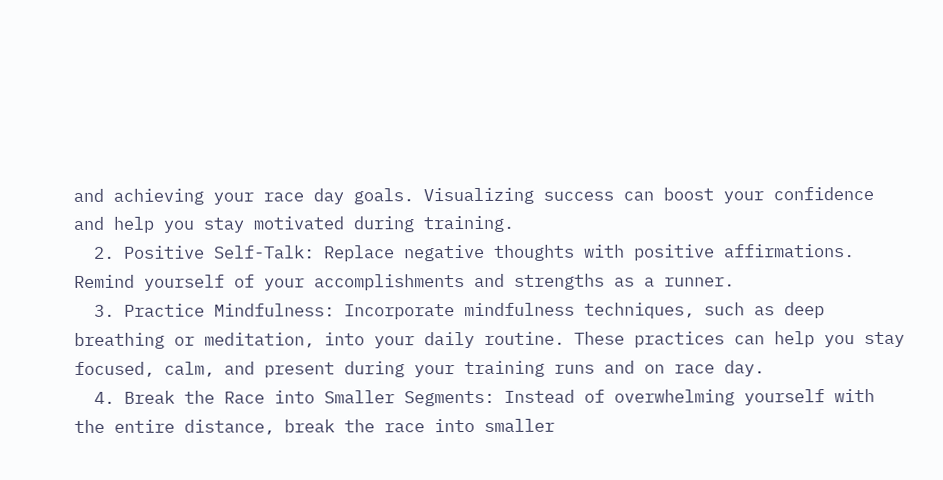and achieving your race day goals. Visualizing success can boost your confidence and help you stay motivated during training.
  2. Positive Self-Talk: Replace negative thoughts with positive affirmations. Remind yourself of your accomplishments and strengths as a runner.
  3. Practice Mindfulness: Incorporate mindfulness techniques, such as deep breathing or meditation, into your daily routine. These practices can help you stay focused, calm, and present during your training runs and on race day.
  4. Break the Race into Smaller Segments: Instead of overwhelming yourself with the entire distance, break the race into smaller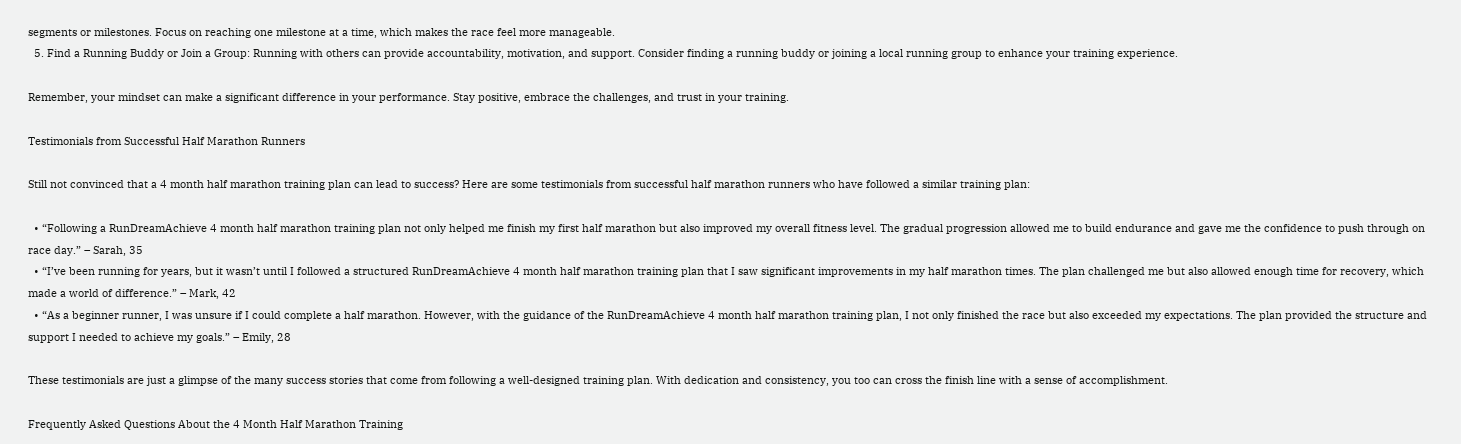segments or milestones. Focus on reaching one milestone at a time, which makes the race feel more manageable.
  5. Find a Running Buddy or Join a Group: Running with others can provide accountability, motivation, and support. Consider finding a running buddy or joining a local running group to enhance your training experience.

Remember, your mindset can make a significant difference in your performance. Stay positive, embrace the challenges, and trust in your training.

Testimonials from Successful Half Marathon Runners

Still not convinced that a 4 month half marathon training plan can lead to success? Here are some testimonials from successful half marathon runners who have followed a similar training plan:

  • “Following a RunDreamAchieve 4 month half marathon training plan not only helped me finish my first half marathon but also improved my overall fitness level. The gradual progression allowed me to build endurance and gave me the confidence to push through on race day.” – Sarah, 35
  • “I’ve been running for years, but it wasn’t until I followed a structured RunDreamAchieve 4 month half marathon training plan that I saw significant improvements in my half marathon times. The plan challenged me but also allowed enough time for recovery, which made a world of difference.” – Mark, 42
  • “As a beginner runner, I was unsure if I could complete a half marathon. However, with the guidance of the RunDreamAchieve 4 month half marathon training plan, I not only finished the race but also exceeded my expectations. The plan provided the structure and support I needed to achieve my goals.” – Emily, 28

These testimonials are just a glimpse of the many success stories that come from following a well-designed training plan. With dedication and consistency, you too can cross the finish line with a sense of accomplishment.

Frequently Asked Questions About the 4 Month Half Marathon Training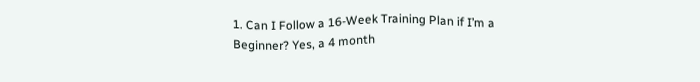1. Can I Follow a 16-Week Training Plan if I’m a Beginner? Yes, a 4 month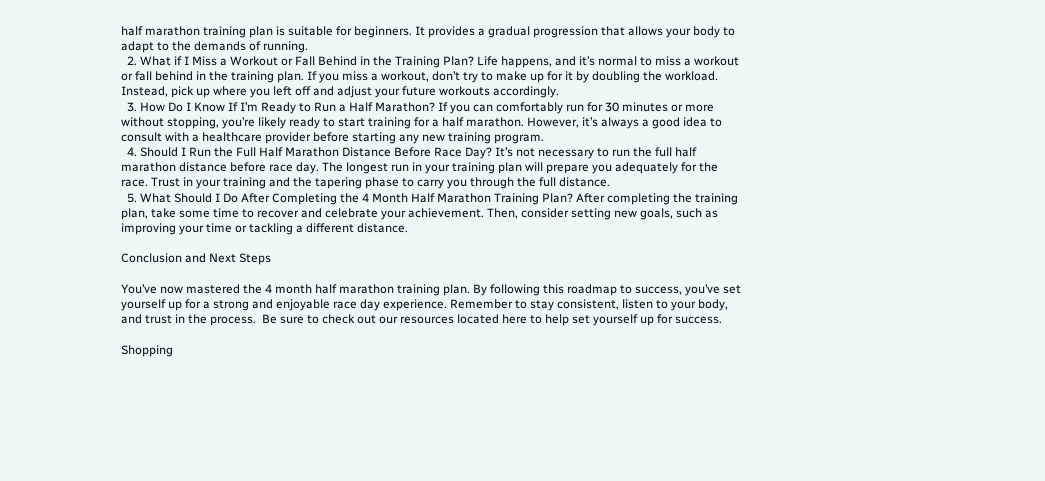half marathon training plan is suitable for beginners. It provides a gradual progression that allows your body to adapt to the demands of running.
  2. What if I Miss a Workout or Fall Behind in the Training Plan? Life happens, and it’s normal to miss a workout or fall behind in the training plan. If you miss a workout, don’t try to make up for it by doubling the workload. Instead, pick up where you left off and adjust your future workouts accordingly.
  3. How Do I Know If I’m Ready to Run a Half Marathon? If you can comfortably run for 30 minutes or more without stopping, you’re likely ready to start training for a half marathon. However, it’s always a good idea to consult with a healthcare provider before starting any new training program.
  4. Should I Run the Full Half Marathon Distance Before Race Day? It’s not necessary to run the full half marathon distance before race day. The longest run in your training plan will prepare you adequately for the race. Trust in your training and the tapering phase to carry you through the full distance.
  5. What Should I Do After Completing the 4 Month Half Marathon Training Plan? After completing the training plan, take some time to recover and celebrate your achievement. Then, consider setting new goals, such as improving your time or tackling a different distance.

Conclusion and Next Steps

You’ve now mastered the 4 month half marathon training plan. By following this roadmap to success, you’ve set yourself up for a strong and enjoyable race day experience. Remember to stay consistent, listen to your body, and trust in the process.  Be sure to check out our resources located here to help set yourself up for success.

Shopping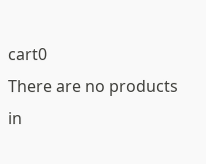cart0
There are no products in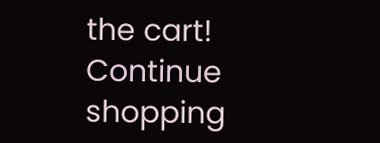the cart!
Continue shopping